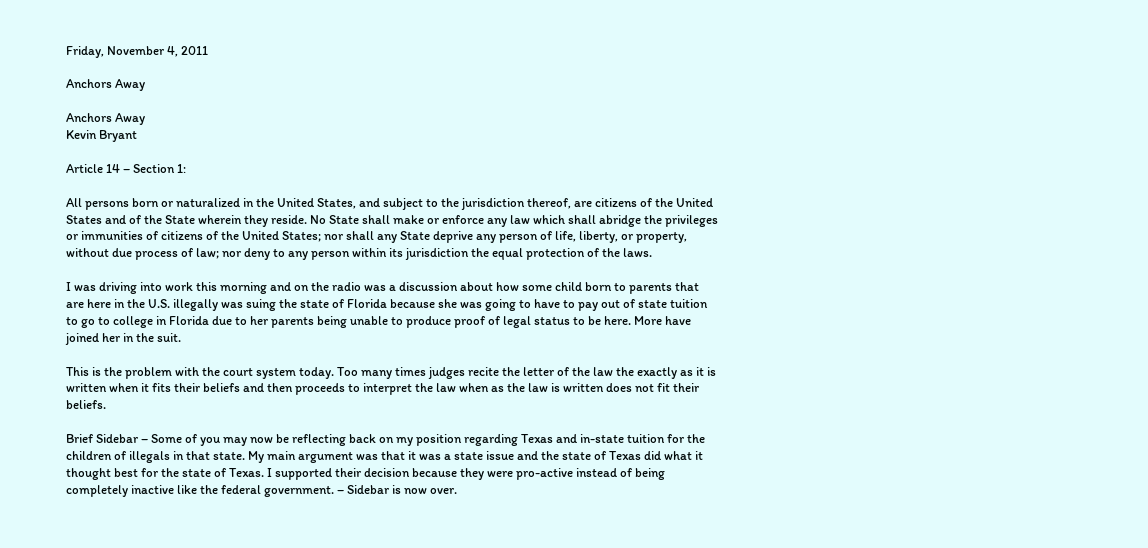Friday, November 4, 2011

Anchors Away

Anchors Away
Kevin Bryant

Article 14 – Section 1:

All persons born or naturalized in the United States, and subject to the jurisdiction thereof, are citizens of the United States and of the State wherein they reside. No State shall make or enforce any law which shall abridge the privileges or immunities of citizens of the United States; nor shall any State deprive any person of life, liberty, or property, without due process of law; nor deny to any person within its jurisdiction the equal protection of the laws.

I was driving into work this morning and on the radio was a discussion about how some child born to parents that are here in the U.S. illegally was suing the state of Florida because she was going to have to pay out of state tuition to go to college in Florida due to her parents being unable to produce proof of legal status to be here. More have joined her in the suit.

This is the problem with the court system today. Too many times judges recite the letter of the law the exactly as it is written when it fits their beliefs and then proceeds to interpret the law when as the law is written does not fit their beliefs.

Brief Sidebar – Some of you may now be reflecting back on my position regarding Texas and in-state tuition for the children of illegals in that state. My main argument was that it was a state issue and the state of Texas did what it thought best for the state of Texas. I supported their decision because they were pro-active instead of being completely inactive like the federal government. – Sidebar is now over.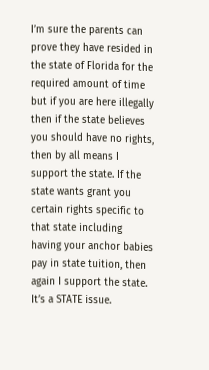I’m sure the parents can prove they have resided in the state of Florida for the required amount of time but if you are here illegally then if the state believes you should have no rights, then by all means I support the state. If the state wants grant you certain rights specific to that state including having your anchor babies pay in state tuition, then again I support the state. It’s a STATE issue.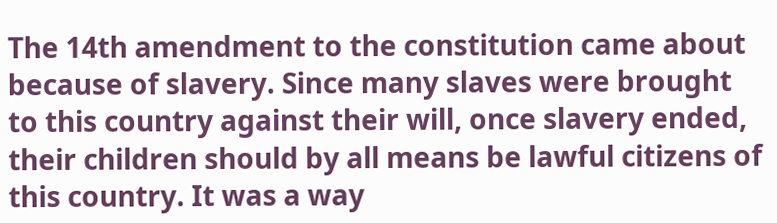The 14th amendment to the constitution came about because of slavery. Since many slaves were brought to this country against their will, once slavery ended, their children should by all means be lawful citizens of this country. It was a way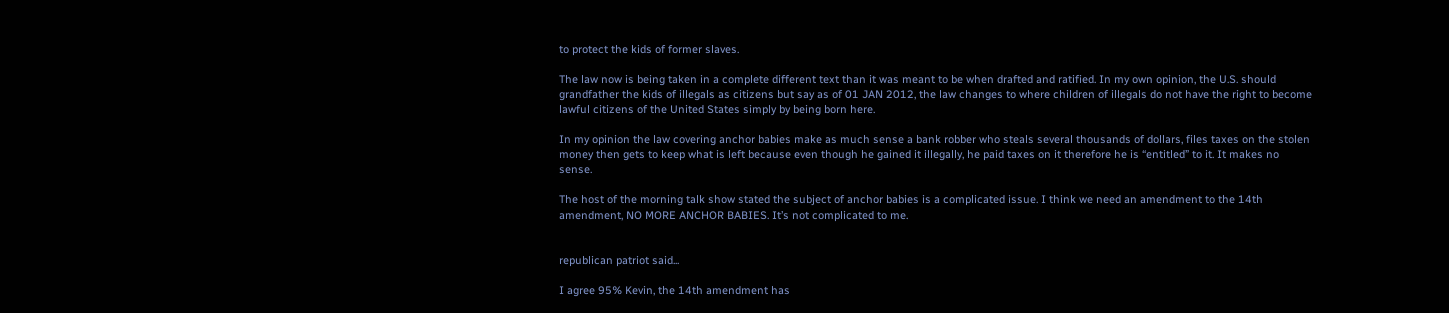to protect the kids of former slaves.

The law now is being taken in a complete different text than it was meant to be when drafted and ratified. In my own opinion, the U.S. should grandfather the kids of illegals as citizens but say as of 01 JAN 2012, the law changes to where children of illegals do not have the right to become lawful citizens of the United States simply by being born here.

In my opinion the law covering anchor babies make as much sense a bank robber who steals several thousands of dollars, files taxes on the stolen money then gets to keep what is left because even though he gained it illegally, he paid taxes on it therefore he is “entitled” to it. It makes no sense.

The host of the morning talk show stated the subject of anchor babies is a complicated issue. I think we need an amendment to the 14th amendment, NO MORE ANCHOR BABIES. It’s not complicated to me.


republican patriot said...

I agree 95% Kevin, the 14th amendment has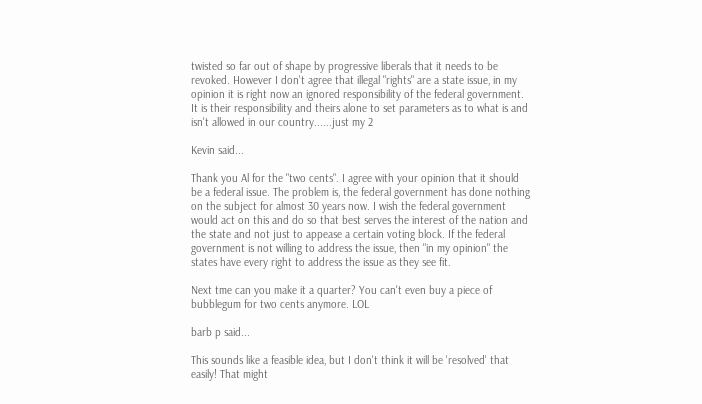twisted so far out of shape by progressive liberals that it needs to be revoked. However I don't agree that illegal "rights" are a state issue, in my opinion it is right now an ignored responsibility of the federal government. It is their responsibility and theirs alone to set parameters as to what is and isn't allowed in our country......just my 2

Kevin said...

Thank you Al for the "two cents". I agree with your opinion that it should be a federal issue. The problem is, the federal government has done nothing on the subject for almost 30 years now. I wish the federal government would act on this and do so that best serves the interest of the nation and the state and not just to appease a certain voting block. If the federal government is not willing to address the issue, then "in my opinion" the states have every right to address the issue as they see fit.

Next tme can you make it a quarter? You can't even buy a piece of bubblegum for two cents anymore. LOL

barb p said...

This sounds like a feasible idea, but I don't think it will be 'resolved' that easily! That might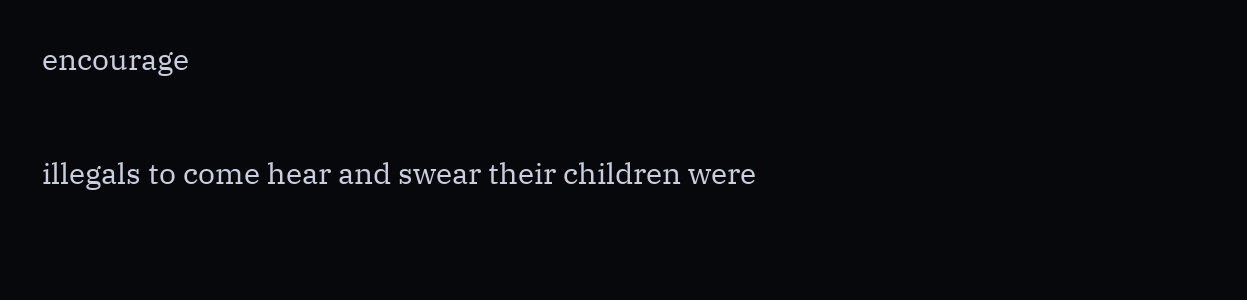encourage

illegals to come hear and swear their children were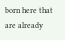born here that are already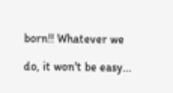born!! Whatever we

do, it won't be easy...